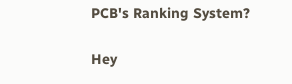PCB's Ranking System?

Hey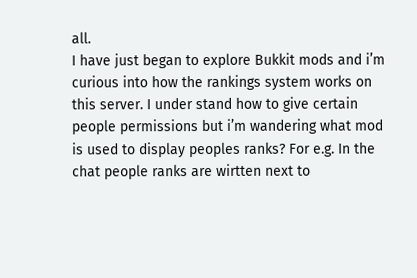all.
I have just began to explore Bukkit mods and i’m curious into how the rankings system works on this server. I under stand how to give certain people permissions but i’m wandering what mod is used to display peoples ranks? For e.g. In the chat people ranks are wirtten next to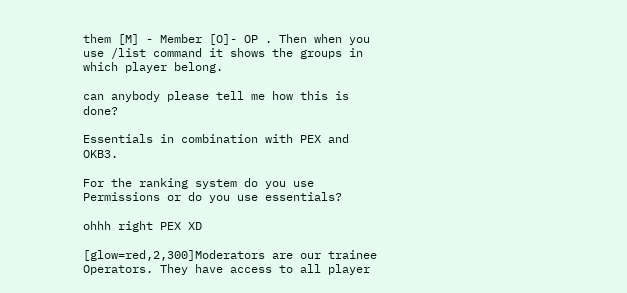them [M] - Member [O]- OP . Then when you use /list command it shows the groups in which player belong.

can anybody please tell me how this is done?

Essentials in combination with PEX and OKB3.

For the ranking system do you use Permissions or do you use essentials?

ohhh right PEX XD

[glow=red,2,300]Moderators are our trainee Operators. They have access to all player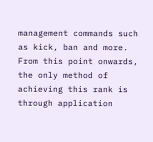management commands such as kick, ban and more. From this point onwards, the only method of achieving this rank is through application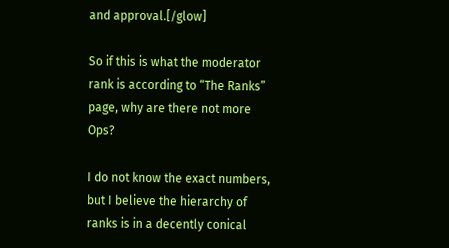and approval.[/glow]

So if this is what the moderator rank is according to “The Ranks” page, why are there not more Ops?

I do not know the exact numbers, but I believe the hierarchy of ranks is in a decently conical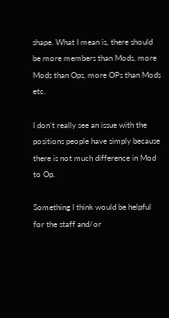shape. What I mean is, there should be more members than Mods, more Mods than Ops, more OPs than Mods etc.

I don’t really see an issue with the positions people have simply because there is not much difference in Mod to Op.

Something I think would be helpful for the staff and/or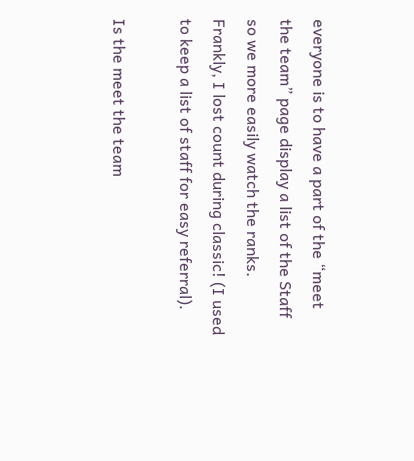everyone is to have a part of the “meet the team” page display a list of the Staff so we more easily watch the ranks. Frankly, I lost count during classic! (I used to keep a list of staff for easy referral).

Is the meet the team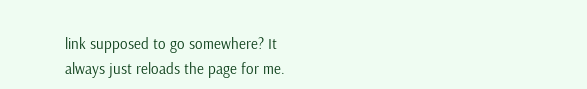link supposed to go somewhere? It always just reloads the page for me.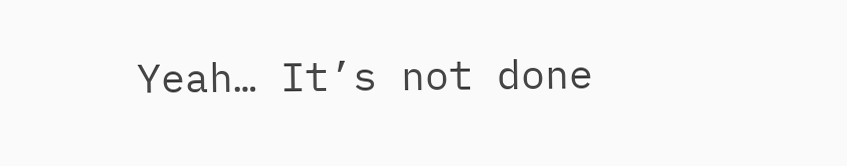Yeah… It’s not done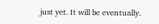just yet. It will be eventually.